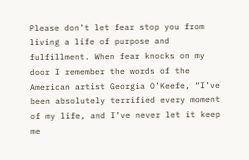Please don’t let fear stop you from living a life of purpose and fulfillment. When fear knocks on my door I remember the words of the American artist Georgia O’Keefe, “I’ve been absolutely terrified every moment of my life, and I’ve never let it keep me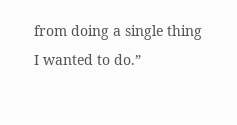from doing a single thing I wanted to do.”